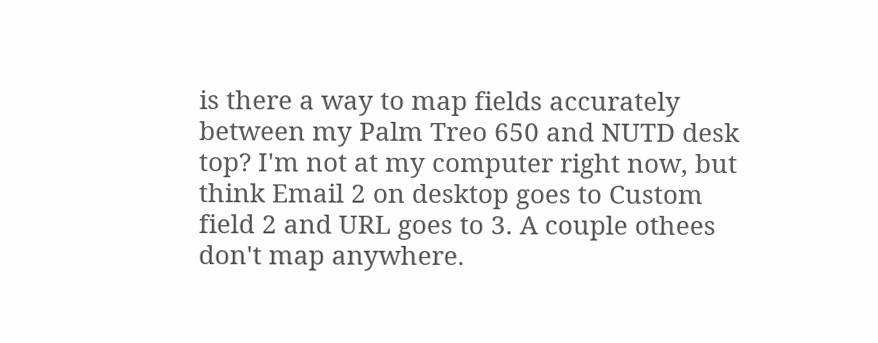is there a way to map fields accurately between my Palm Treo 650 and NUTD desk top? I'm not at my computer right now, but think Email 2 on desktop goes to Custom field 2 and URL goes to 3. A couple othees don't map anywhere.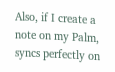Also, if I create a note on my Palm, syncs perfectly on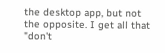the desktop app, but not the opposite. I get all that "don't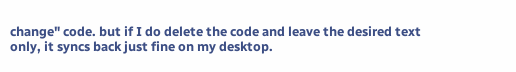change" code. but if I do delete the code and leave the desired text only, it syncs back just fine on my desktop.